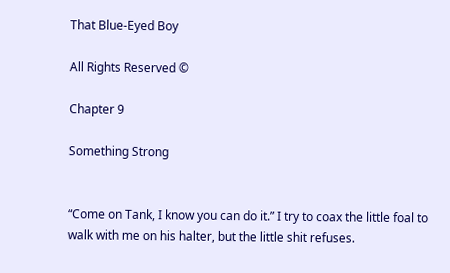That Blue-Eyed Boy

All Rights Reserved ©

Chapter 9

Something Strong


“Come on Tank, I know you can do it.” I try to coax the little foal to walk with me on his halter, but the little shit refuses.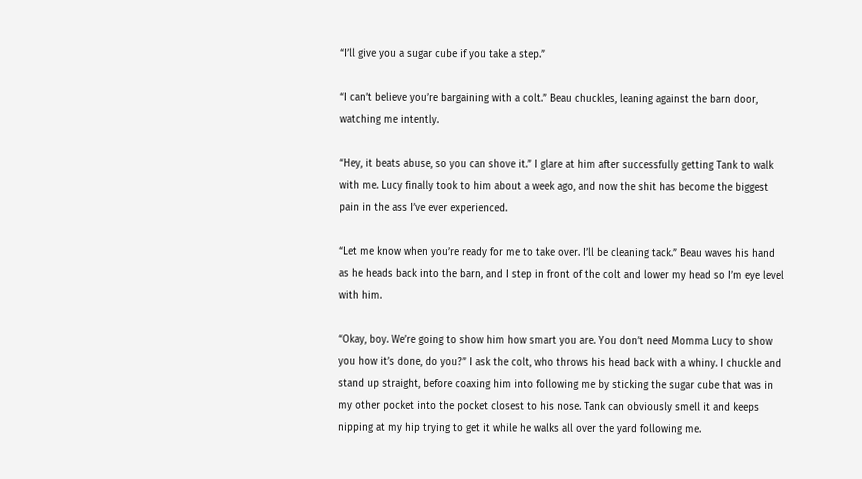“I’ll give you a sugar cube if you take a step.”

“I can’t believe you’re bargaining with a colt.” Beau chuckles, leaning against the barn door, watching me intently.

“Hey, it beats abuse, so you can shove it.” I glare at him after successfully getting Tank to walk with me. Lucy finally took to him about a week ago, and now the shit has become the biggest pain in the ass I’ve ever experienced.

“Let me know when you’re ready for me to take over. I’ll be cleaning tack.” Beau waves his hand as he heads back into the barn, and I step in front of the colt and lower my head so I’m eye level with him.

“Okay, boy. We’re going to show him how smart you are. You don’t need Momma Lucy to show you how it’s done, do you?” I ask the colt, who throws his head back with a whiny. I chuckle and stand up straight, before coaxing him into following me by sticking the sugar cube that was in my other pocket into the pocket closest to his nose. Tank can obviously smell it and keeps nipping at my hip trying to get it while he walks all over the yard following me.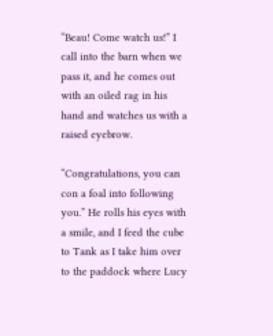“Beau! Come watch us!” I call into the barn when we pass it, and he comes out with an oiled rag in his hand and watches us with a raised eyebrow.

“Congratulations, you can con a foal into following you.” He rolls his eyes with a smile, and I feed the cube to Tank as I take him over to the paddock where Lucy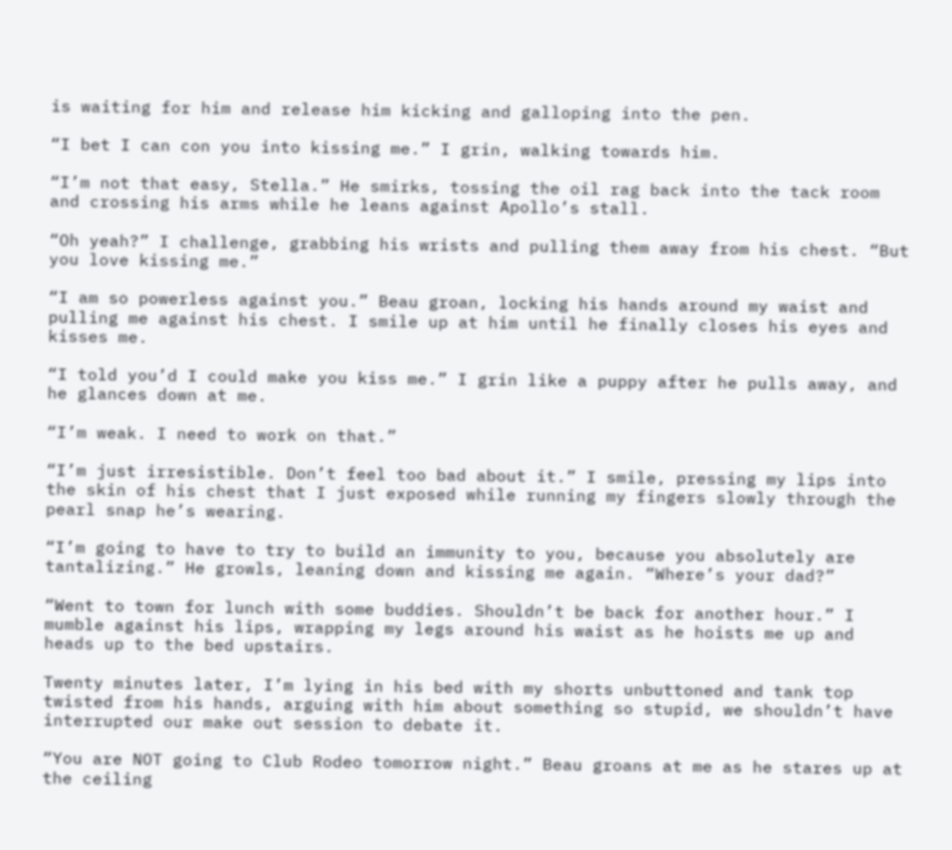is waiting for him and release him kicking and galloping into the pen.

“I bet I can con you into kissing me.” I grin, walking towards him.

“I’m not that easy, Stella.” He smirks, tossing the oil rag back into the tack room and crossing his arms while he leans against Apollo’s stall.

“Oh yeah?” I challenge, grabbing his wrists and pulling them away from his chest. “But you love kissing me.”

“I am so powerless against you.” Beau groan, locking his hands around my waist and pulling me against his chest. I smile up at him until he finally closes his eyes and kisses me.

“I told you’d I could make you kiss me.” I grin like a puppy after he pulls away, and he glances down at me.

“I’m weak. I need to work on that.”

“I’m just irresistible. Don’t feel too bad about it.” I smile, pressing my lips into the skin of his chest that I just exposed while running my fingers slowly through the pearl snap he’s wearing.

“I’m going to have to try to build an immunity to you, because you absolutely are tantalizing.” He growls, leaning down and kissing me again. “Where’s your dad?”

“Went to town for lunch with some buddies. Shouldn’t be back for another hour.” I mumble against his lips, wrapping my legs around his waist as he hoists me up and heads up to the bed upstairs.

Twenty minutes later, I’m lying in his bed with my shorts unbuttoned and tank top twisted from his hands, arguing with him about something so stupid, we shouldn’t have interrupted our make out session to debate it.

“You are NOT going to Club Rodeo tomorrow night.” Beau groans at me as he stares up at the ceiling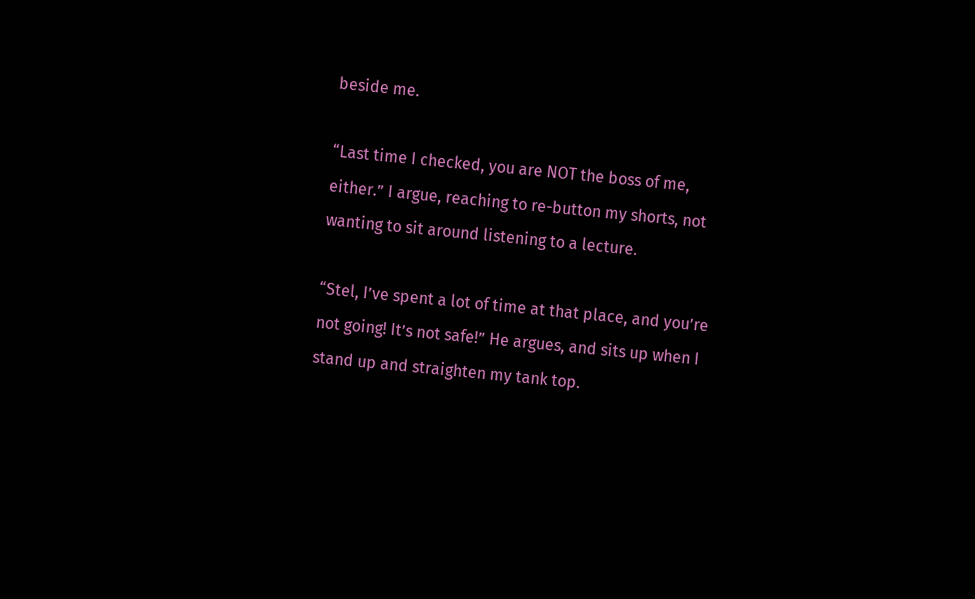beside me.

“Last time I checked, you are NOT the boss of me, either.” I argue, reaching to re-button my shorts, not wanting to sit around listening to a lecture.

“Stel, I’ve spent a lot of time at that place, and you’re not going! It’s not safe!” He argues, and sits up when I stand up and straighten my tank top.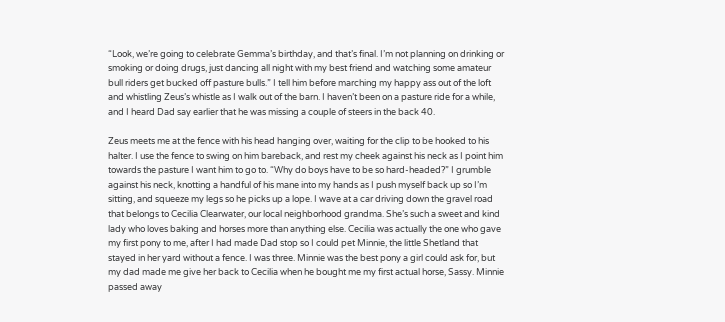“Look, we’re going to celebrate Gemma’s birthday, and that’s final. I’m not planning on drinking or smoking or doing drugs, just dancing all night with my best friend and watching some amateur bull riders get bucked off pasture bulls.” I tell him before marching my happy ass out of the loft and whistling Zeus’s whistle as I walk out of the barn. I haven’t been on a pasture ride for a while, and I heard Dad say earlier that he was missing a couple of steers in the back 40.

Zeus meets me at the fence with his head hanging over, waiting for the clip to be hooked to his halter. I use the fence to swing on him bareback, and rest my cheek against his neck as I point him towards the pasture I want him to go to. “Why do boys have to be so hard-headed?” I grumble against his neck, knotting a handful of his mane into my hands as I push myself back up so I’m sitting, and squeeze my legs so he picks up a lope. I wave at a car driving down the gravel road that belongs to Cecilia Clearwater, our local neighborhood grandma. She’s such a sweet and kind lady who loves baking and horses more than anything else. Cecilia was actually the one who gave my first pony to me, after I had made Dad stop so I could pet Minnie, the little Shetland that stayed in her yard without a fence. I was three. Minnie was the best pony a girl could ask for, but my dad made me give her back to Cecilia when he bought me my first actual horse, Sassy. Minnie passed away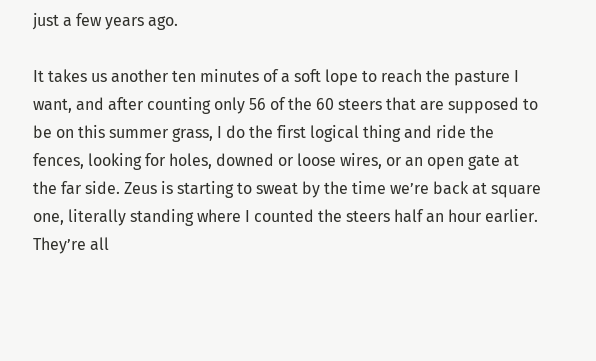just a few years ago.

It takes us another ten minutes of a soft lope to reach the pasture I want, and after counting only 56 of the 60 steers that are supposed to be on this summer grass, I do the first logical thing and ride the fences, looking for holes, downed or loose wires, or an open gate at the far side. Zeus is starting to sweat by the time we’re back at square one, literally standing where I counted the steers half an hour earlier. They’re all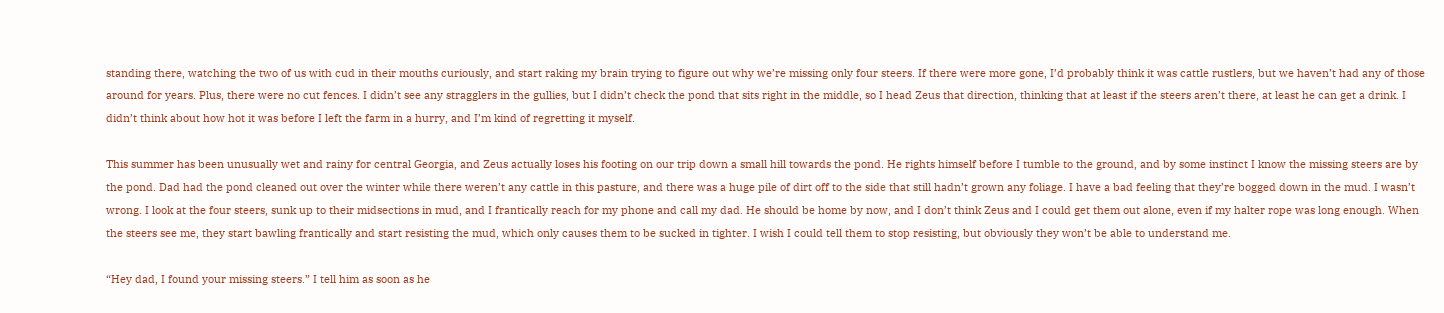standing there, watching the two of us with cud in their mouths curiously, and start raking my brain trying to figure out why we’re missing only four steers. If there were more gone, I’d probably think it was cattle rustlers, but we haven’t had any of those around for years. Plus, there were no cut fences. I didn’t see any stragglers in the gullies, but I didn’t check the pond that sits right in the middle, so I head Zeus that direction, thinking that at least if the steers aren’t there, at least he can get a drink. I didn’t think about how hot it was before I left the farm in a hurry, and I’m kind of regretting it myself.

This summer has been unusually wet and rainy for central Georgia, and Zeus actually loses his footing on our trip down a small hill towards the pond. He rights himself before I tumble to the ground, and by some instinct I know the missing steers are by the pond. Dad had the pond cleaned out over the winter while there weren’t any cattle in this pasture, and there was a huge pile of dirt off to the side that still hadn’t grown any foliage. I have a bad feeling that they’re bogged down in the mud. I wasn’t wrong. I look at the four steers, sunk up to their midsections in mud, and I frantically reach for my phone and call my dad. He should be home by now, and I don’t think Zeus and I could get them out alone, even if my halter rope was long enough. When the steers see me, they start bawling frantically and start resisting the mud, which only causes them to be sucked in tighter. I wish I could tell them to stop resisting, but obviously they won’t be able to understand me.

“Hey dad, I found your missing steers.” I tell him as soon as he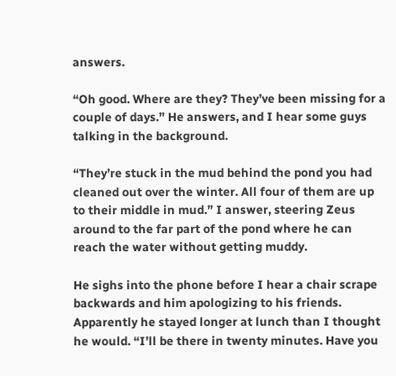answers.

“Oh good. Where are they? They’ve been missing for a couple of days.” He answers, and I hear some guys talking in the background.

“They’re stuck in the mud behind the pond you had cleaned out over the winter. All four of them are up to their middle in mud.” I answer, steering Zeus around to the far part of the pond where he can reach the water without getting muddy.

He sighs into the phone before I hear a chair scrape backwards and him apologizing to his friends. Apparently he stayed longer at lunch than I thought he would. “I’ll be there in twenty minutes. Have you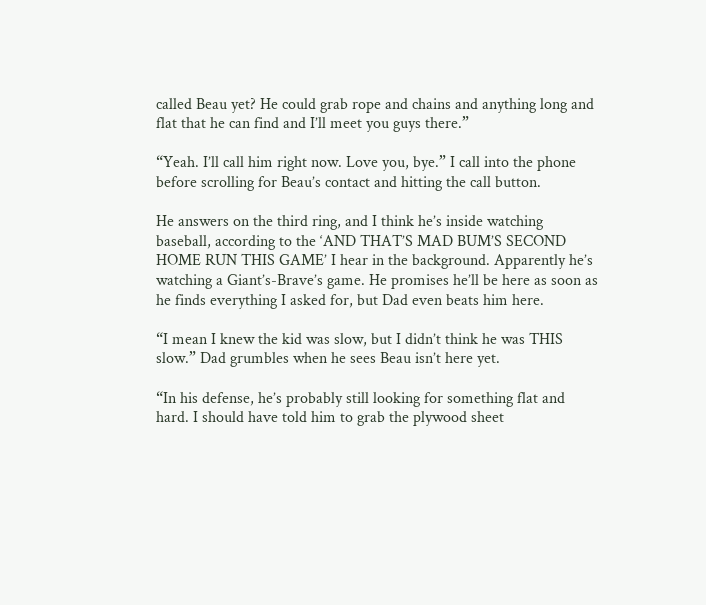called Beau yet? He could grab rope and chains and anything long and flat that he can find and I’ll meet you guys there.”

“Yeah. I’ll call him right now. Love you, bye.” I call into the phone before scrolling for Beau’s contact and hitting the call button.

He answers on the third ring, and I think he’s inside watching baseball, according to the ‘AND THAT’S MAD BUM’S SECOND HOME RUN THIS GAME’ I hear in the background. Apparently he’s watching a Giant’s-Brave’s game. He promises he’ll be here as soon as he finds everything I asked for, but Dad even beats him here.

“I mean I knew the kid was slow, but I didn’t think he was THIS slow.” Dad grumbles when he sees Beau isn’t here yet.

“In his defense, he’s probably still looking for something flat and hard. I should have told him to grab the plywood sheet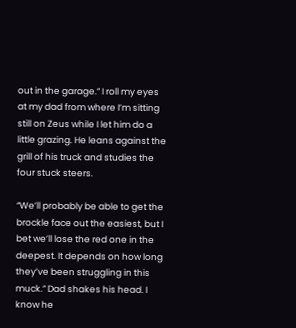out in the garage.” I roll my eyes at my dad from where I’m sitting still on Zeus while I let him do a little grazing. He leans against the grill of his truck and studies the four stuck steers.

“We’ll probably be able to get the brockle face out the easiest, but I bet we’ll lose the red one in the deepest. It depends on how long they’ve been struggling in this muck.” Dad shakes his head. I know he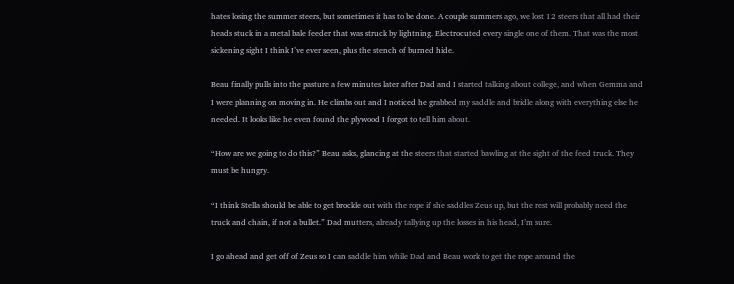hates losing the summer steers, but sometimes it has to be done. A couple summers ago, we lost 12 steers that all had their heads stuck in a metal bale feeder that was struck by lightning. Electrocuted every single one of them. That was the most sickening sight I think I’ve ever seen, plus the stench of burned hide.

Beau finally pulls into the pasture a few minutes later after Dad and I started talking about college, and when Gemma and I were planning on moving in. He climbs out and I noticed he grabbed my saddle and bridle along with everything else he needed. It looks like he even found the plywood I forgot to tell him about.

“How are we going to do this?” Beau asks, glancing at the steers that started bawling at the sight of the feed truck. They must be hungry.

“I think Stella should be able to get brockle out with the rope if she saddles Zeus up, but the rest will probably need the truck and chain, if not a bullet.” Dad mutters, already tallying up the losses in his head, I’m sure.

I go ahead and get off of Zeus so I can saddle him while Dad and Beau work to get the rope around the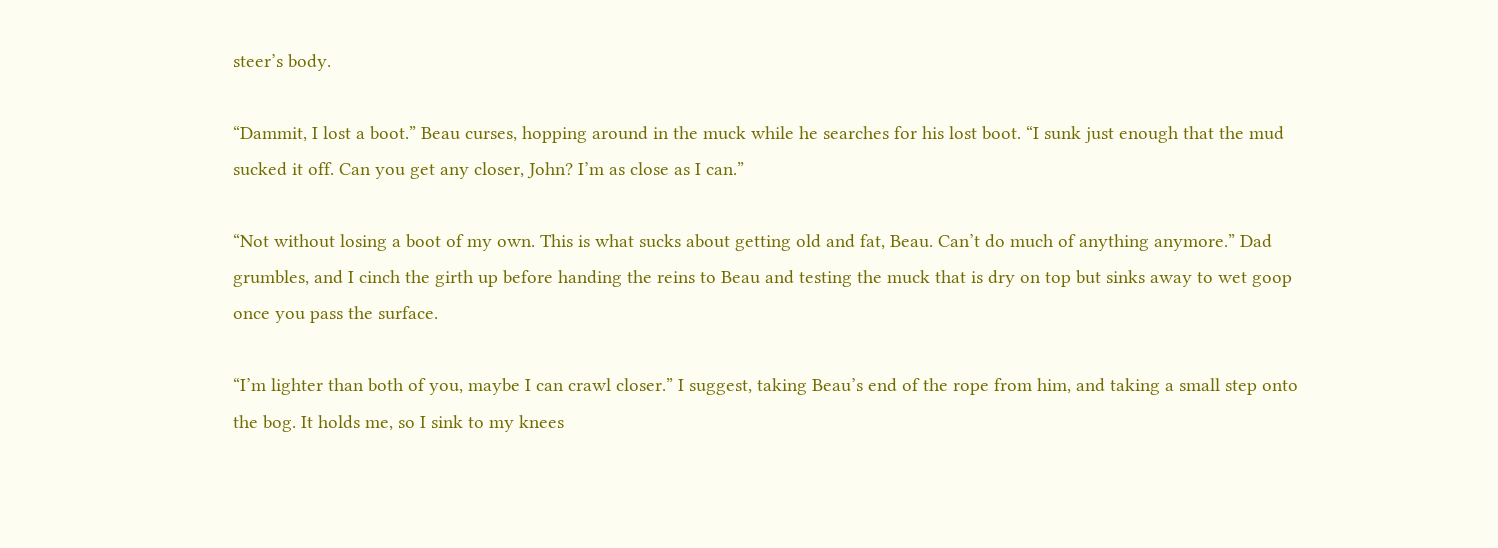steer’s body.

“Dammit, I lost a boot.” Beau curses, hopping around in the muck while he searches for his lost boot. “I sunk just enough that the mud sucked it off. Can you get any closer, John? I’m as close as I can.”

“Not without losing a boot of my own. This is what sucks about getting old and fat, Beau. Can’t do much of anything anymore.” Dad grumbles, and I cinch the girth up before handing the reins to Beau and testing the muck that is dry on top but sinks away to wet goop once you pass the surface.

“I’m lighter than both of you, maybe I can crawl closer.” I suggest, taking Beau’s end of the rope from him, and taking a small step onto the bog. It holds me, so I sink to my knees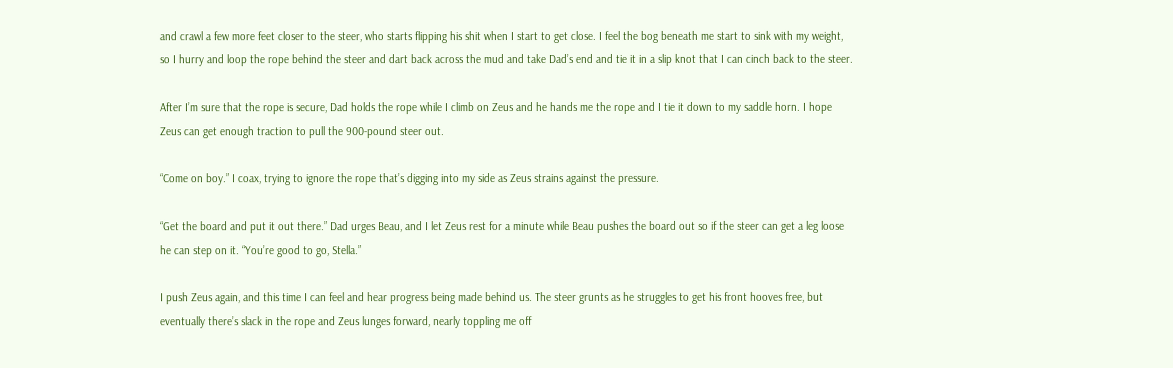and crawl a few more feet closer to the steer, who starts flipping his shit when I start to get close. I feel the bog beneath me start to sink with my weight, so I hurry and loop the rope behind the steer and dart back across the mud and take Dad’s end and tie it in a slip knot that I can cinch back to the steer.

After I’m sure that the rope is secure, Dad holds the rope while I climb on Zeus and he hands me the rope and I tie it down to my saddle horn. I hope Zeus can get enough traction to pull the 900-pound steer out.

“Come on boy.” I coax, trying to ignore the rope that’s digging into my side as Zeus strains against the pressure.

“Get the board and put it out there.” Dad urges Beau, and I let Zeus rest for a minute while Beau pushes the board out so if the steer can get a leg loose he can step on it. “You’re good to go, Stella.”

I push Zeus again, and this time I can feel and hear progress being made behind us. The steer grunts as he struggles to get his front hooves free, but eventually there’s slack in the rope and Zeus lunges forward, nearly toppling me off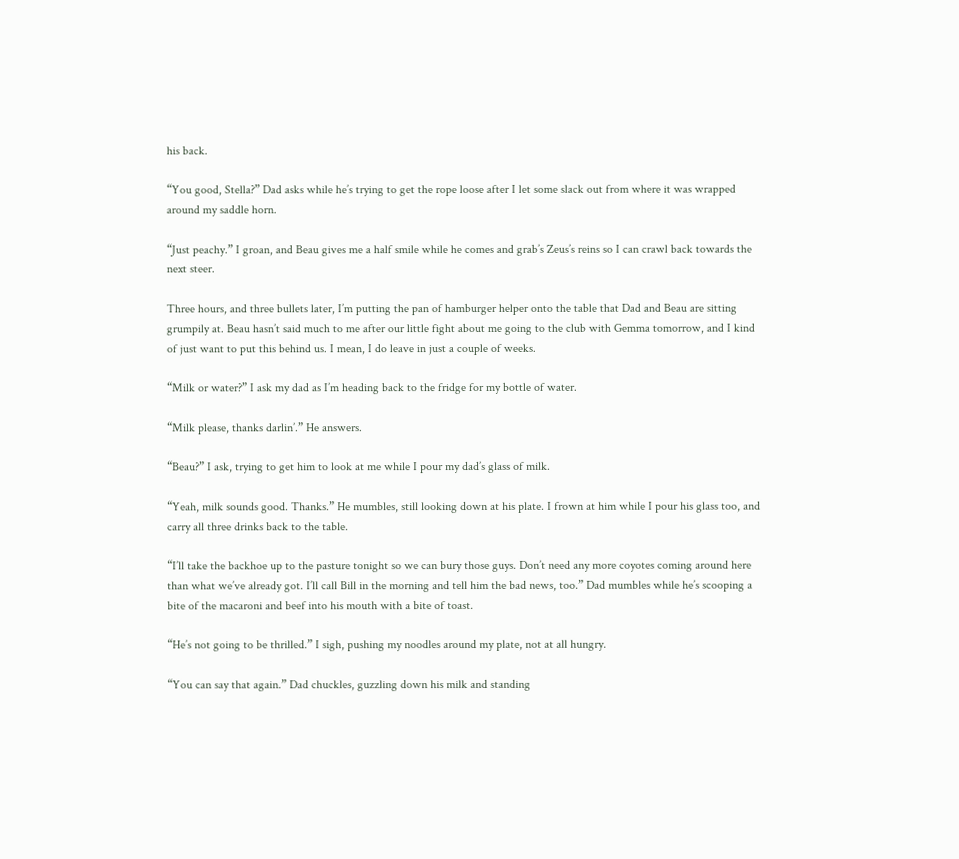his back.

“You good, Stella?” Dad asks while he’s trying to get the rope loose after I let some slack out from where it was wrapped around my saddle horn.

“Just peachy.” I groan, and Beau gives me a half smile while he comes and grab’s Zeus’s reins so I can crawl back towards the next steer.

Three hours, and three bullets later, I’m putting the pan of hamburger helper onto the table that Dad and Beau are sitting grumpily at. Beau hasn’t said much to me after our little fight about me going to the club with Gemma tomorrow, and I kind of just want to put this behind us. I mean, I do leave in just a couple of weeks.

“Milk or water?” I ask my dad as I’m heading back to the fridge for my bottle of water.

“Milk please, thanks darlin’.” He answers.

“Beau?” I ask, trying to get him to look at me while I pour my dad’s glass of milk.

“Yeah, milk sounds good. Thanks.” He mumbles, still looking down at his plate. I frown at him while I pour his glass too, and carry all three drinks back to the table.

“I’ll take the backhoe up to the pasture tonight so we can bury those guys. Don’t need any more coyotes coming around here than what we’ve already got. I’ll call Bill in the morning and tell him the bad news, too.” Dad mumbles while he’s scooping a bite of the macaroni and beef into his mouth with a bite of toast.

“He’s not going to be thrilled.” I sigh, pushing my noodles around my plate, not at all hungry.

“You can say that again.” Dad chuckles, guzzling down his milk and standing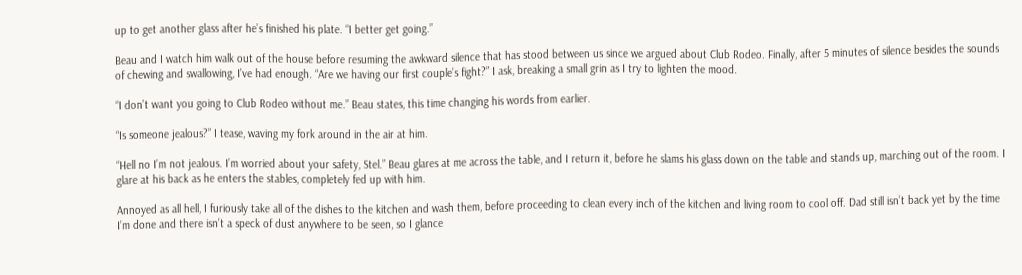up to get another glass after he’s finished his plate. “I better get going.”

Beau and I watch him walk out of the house before resuming the awkward silence that has stood between us since we argued about Club Rodeo. Finally, after 5 minutes of silence besides the sounds of chewing and swallowing, I’ve had enough. “Are we having our first couple’s fight?” I ask, breaking a small grin as I try to lighten the mood.

“I don’t want you going to Club Rodeo without me.” Beau states, this time changing his words from earlier.

“Is someone jealous?” I tease, waving my fork around in the air at him.

“Hell no I’m not jealous. I’m worried about your safety, Stel.” Beau glares at me across the table, and I return it, before he slams his glass down on the table and stands up, marching out of the room. I glare at his back as he enters the stables, completely fed up with him.

Annoyed as all hell, I furiously take all of the dishes to the kitchen and wash them, before proceeding to clean every inch of the kitchen and living room to cool off. Dad still isn’t back yet by the time I’m done and there isn’t a speck of dust anywhere to be seen, so I glance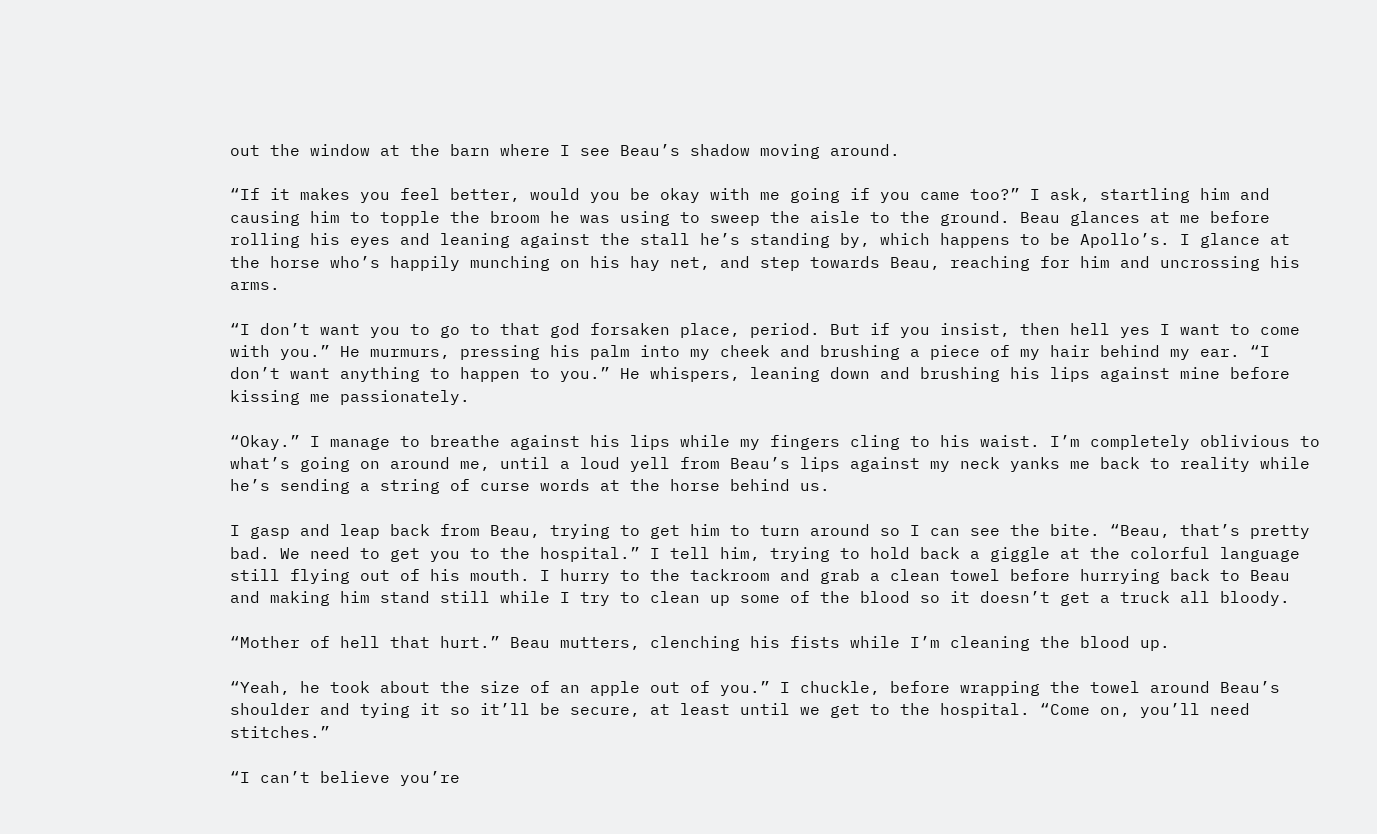out the window at the barn where I see Beau’s shadow moving around.

“If it makes you feel better, would you be okay with me going if you came too?” I ask, startling him and causing him to topple the broom he was using to sweep the aisle to the ground. Beau glances at me before rolling his eyes and leaning against the stall he’s standing by, which happens to be Apollo’s. I glance at the horse who’s happily munching on his hay net, and step towards Beau, reaching for him and uncrossing his arms.

“I don’t want you to go to that god forsaken place, period. But if you insist, then hell yes I want to come with you.” He murmurs, pressing his palm into my cheek and brushing a piece of my hair behind my ear. “I don’t want anything to happen to you.” He whispers, leaning down and brushing his lips against mine before kissing me passionately.

“Okay.” I manage to breathe against his lips while my fingers cling to his waist. I’m completely oblivious to what’s going on around me, until a loud yell from Beau’s lips against my neck yanks me back to reality while he’s sending a string of curse words at the horse behind us.

I gasp and leap back from Beau, trying to get him to turn around so I can see the bite. “Beau, that’s pretty bad. We need to get you to the hospital.” I tell him, trying to hold back a giggle at the colorful language still flying out of his mouth. I hurry to the tackroom and grab a clean towel before hurrying back to Beau and making him stand still while I try to clean up some of the blood so it doesn’t get a truck all bloody.

“Mother of hell that hurt.” Beau mutters, clenching his fists while I’m cleaning the blood up.

“Yeah, he took about the size of an apple out of you.” I chuckle, before wrapping the towel around Beau’s shoulder and tying it so it’ll be secure, at least until we get to the hospital. “Come on, you’ll need stitches.”

“I can’t believe you’re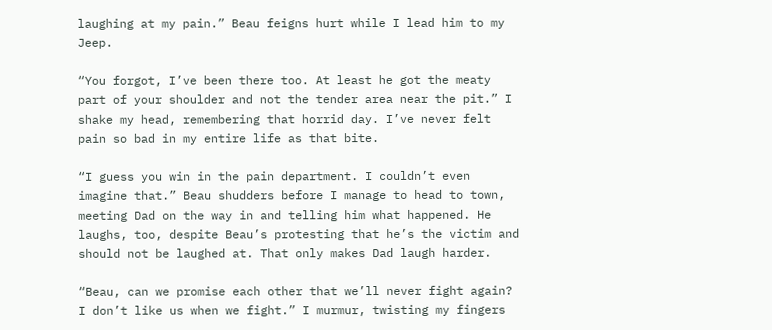laughing at my pain.” Beau feigns hurt while I lead him to my Jeep.

“You forgot, I’ve been there too. At least he got the meaty part of your shoulder and not the tender area near the pit.” I shake my head, remembering that horrid day. I’ve never felt pain so bad in my entire life as that bite.

“I guess you win in the pain department. I couldn’t even imagine that.” Beau shudders before I manage to head to town, meeting Dad on the way in and telling him what happened. He laughs, too, despite Beau’s protesting that he’s the victim and should not be laughed at. That only makes Dad laugh harder.

“Beau, can we promise each other that we’ll never fight again? I don’t like us when we fight.” I murmur, twisting my fingers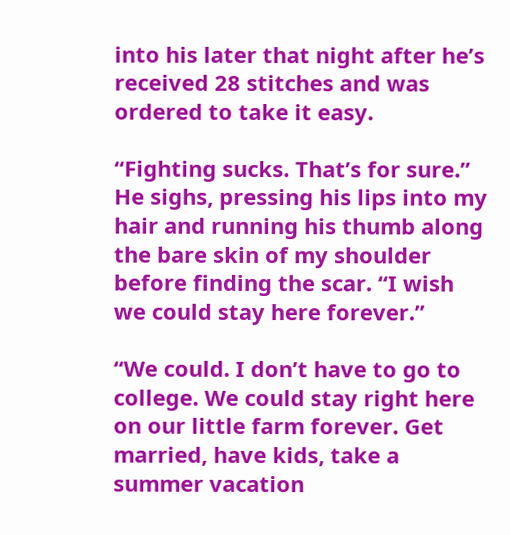into his later that night after he’s received 28 stitches and was ordered to take it easy.

“Fighting sucks. That’s for sure.” He sighs, pressing his lips into my hair and running his thumb along the bare skin of my shoulder before finding the scar. “I wish we could stay here forever.”

“We could. I don’t have to go to college. We could stay right here on our little farm forever. Get married, have kids, take a summer vacation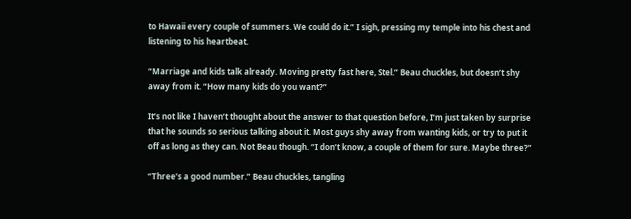to Hawaii every couple of summers. We could do it.” I sigh, pressing my temple into his chest and listening to his heartbeat.

“Marriage and kids talk already. Moving pretty fast here, Stel.” Beau chuckles, but doesn’t shy away from it. “How many kids do you want?”

It’s not like I haven’t thought about the answer to that question before, I’m just taken by surprise that he sounds so serious talking about it. Most guys shy away from wanting kids, or try to put it off as long as they can. Not Beau though. “I don’t know, a couple of them for sure. Maybe three?”

“Three’s a good number.” Beau chuckles, tangling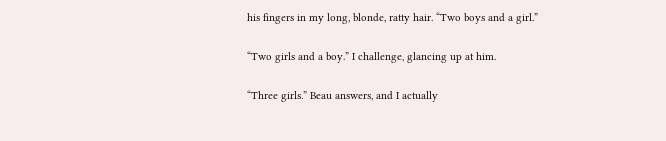his fingers in my long, blonde, ratty hair. “Two boys and a girl.”

“Two girls and a boy.” I challenge, glancing up at him.

“Three girls.” Beau answers, and I actually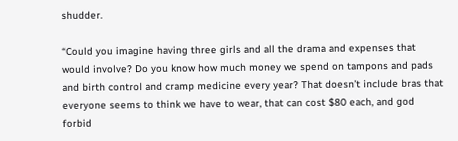shudder.

“Could you imagine having three girls and all the drama and expenses that would involve? Do you know how much money we spend on tampons and pads and birth control and cramp medicine every year? That doesn’t include bras that everyone seems to think we have to wear, that can cost $80 each, and god forbid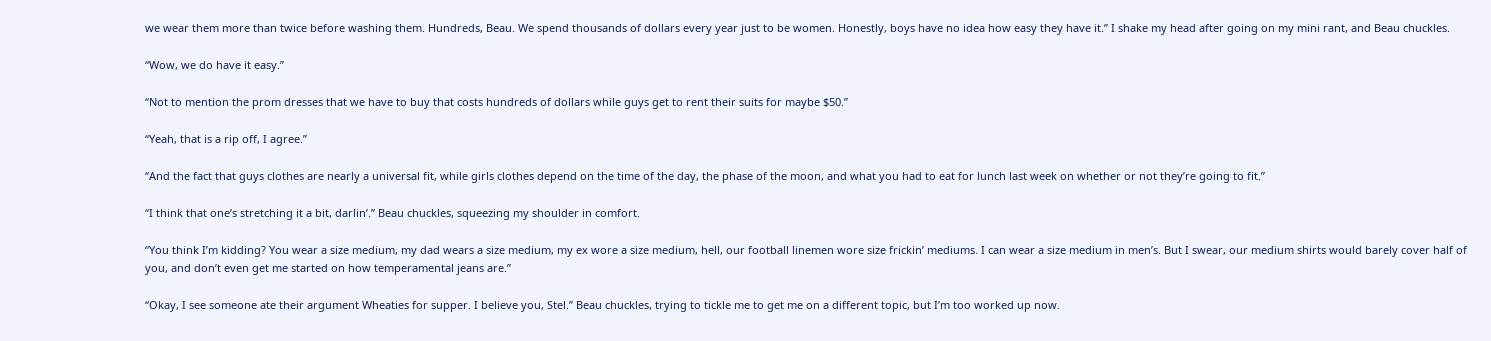we wear them more than twice before washing them. Hundreds, Beau. We spend thousands of dollars every year just to be women. Honestly, boys have no idea how easy they have it.” I shake my head after going on my mini rant, and Beau chuckles.

“Wow, we do have it easy.”

“Not to mention the prom dresses that we have to buy that costs hundreds of dollars while guys get to rent their suits for maybe $50.”

“Yeah, that is a rip off, I agree.”

“And the fact that guys clothes are nearly a universal fit, while girls clothes depend on the time of the day, the phase of the moon, and what you had to eat for lunch last week on whether or not they’re going to fit.”

“I think that one’s stretching it a bit, darlin’.” Beau chuckles, squeezing my shoulder in comfort.

“You think I’m kidding? You wear a size medium, my dad wears a size medium, my ex wore a size medium, hell, our football linemen wore size frickin’ mediums. I can wear a size medium in men’s. But I swear, our medium shirts would barely cover half of you, and don’t even get me started on how temperamental jeans are.”

“Okay, I see someone ate their argument Wheaties for supper. I believe you, Stel.” Beau chuckles, trying to tickle me to get me on a different topic, but I’m too worked up now.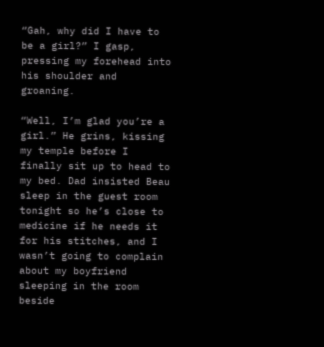“Gah, why did I have to be a girl?” I gasp, pressing my forehead into his shoulder and groaning.

“Well, I’m glad you’re a girl.” He grins, kissing my temple before I finally sit up to head to my bed. Dad insisted Beau sleep in the guest room tonight so he’s close to medicine if he needs it for his stitches, and I wasn’t going to complain about my boyfriend sleeping in the room beside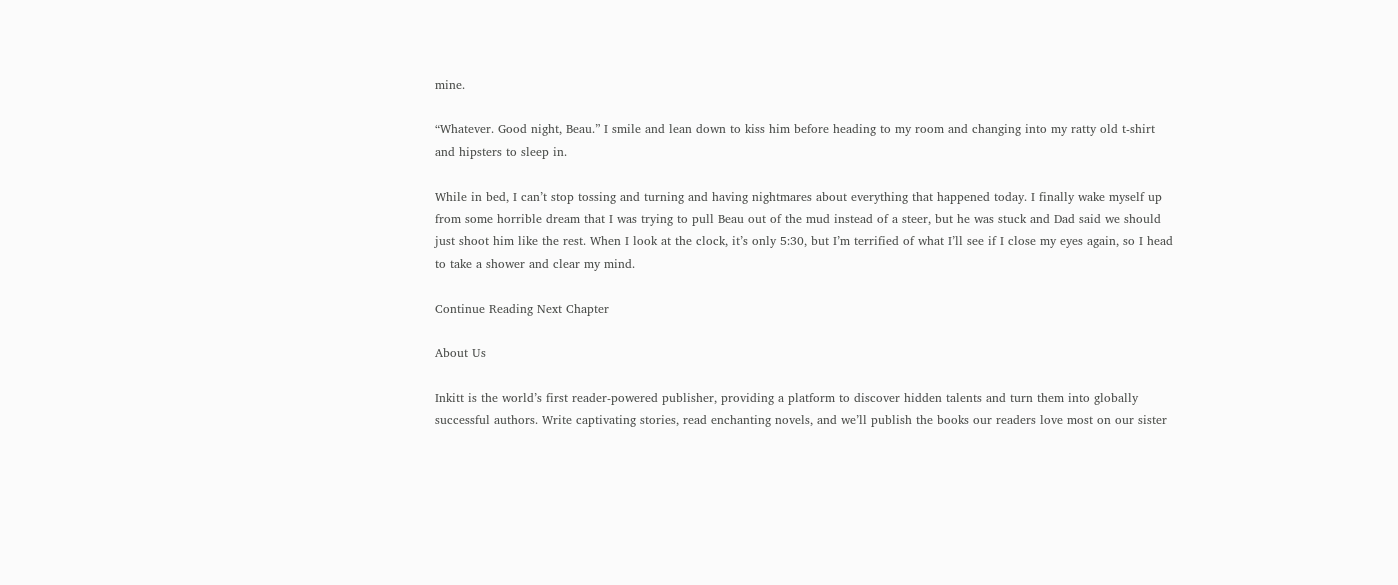mine.

“Whatever. Good night, Beau.” I smile and lean down to kiss him before heading to my room and changing into my ratty old t-shirt and hipsters to sleep in.

While in bed, I can’t stop tossing and turning and having nightmares about everything that happened today. I finally wake myself up from some horrible dream that I was trying to pull Beau out of the mud instead of a steer, but he was stuck and Dad said we should just shoot him like the rest. When I look at the clock, it’s only 5:30, but I’m terrified of what I’ll see if I close my eyes again, so I head to take a shower and clear my mind.

Continue Reading Next Chapter

About Us

Inkitt is the world’s first reader-powered publisher, providing a platform to discover hidden talents and turn them into globally successful authors. Write captivating stories, read enchanting novels, and we’ll publish the books our readers love most on our sister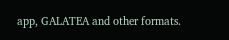app, GALATEA and other formats.